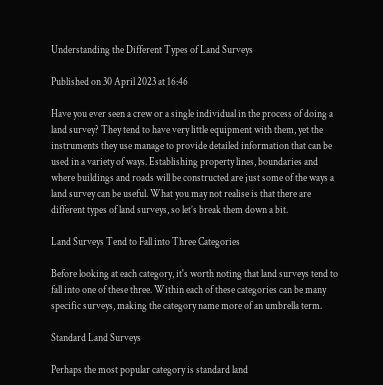Understanding the Different Types of Land Surveys

Published on 30 April 2023 at 16:46

Have you ever seen a crew or a single individual in the process of doing a land survey? They tend to have very little equipment with them, yet the instruments they use manage to provide detailed information that can be used in a variety of ways. Establishing property lines, boundaries and where buildings and roads will be constructed are just some of the ways a land survey can be useful. What you may not realise is that there are different types of land surveys, so let’s break them down a bit.

Land Surveys Tend to Fall into Three Categories

Before looking at each category, it's worth noting that land surveys tend to fall into one of these three. Within each of these categories can be many specific surveys, making the category name more of an umbrella term.

Standard Land Surveys

Perhaps the most popular category is standard land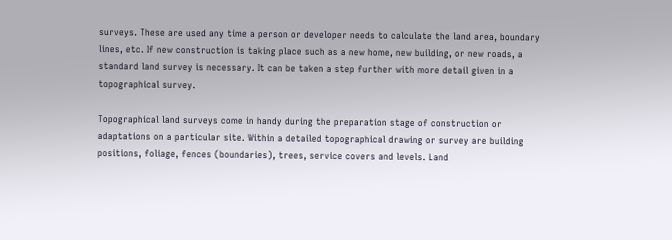surveys. These are used any time a person or developer needs to calculate the land area, boundary lines, etc. If new construction is taking place such as a new home, new building, or new roads, a standard land survey is necessary. It can be taken a step further with more detail given in a topographical survey.

Topographical land surveys come in handy during the preparation stage of construction or adaptations on a particular site. Within a detailed topographical drawing or survey are building positions, foliage, fences (boundaries), trees, service covers and levels. Land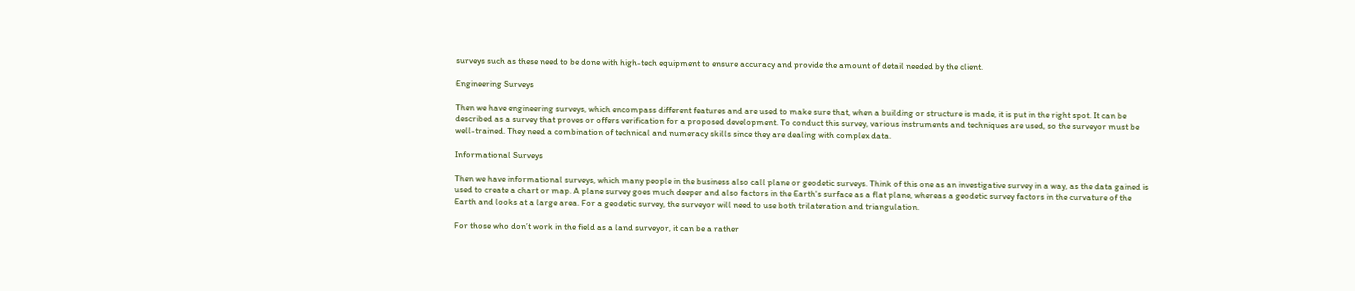surveys such as these need to be done with high-tech equipment to ensure accuracy and provide the amount of detail needed by the client.

Engineering Surveys

Then we have engineering surveys, which encompass different features and are used to make sure that, when a building or structure is made, it is put in the right spot. It can be described as a survey that proves or offers verification for a proposed development. To conduct this survey, various instruments and techniques are used, so the surveyor must be well-trained. They need a combination of technical and numeracy skills since they are dealing with complex data.

Informational Surveys

Then we have informational surveys, which many people in the business also call plane or geodetic surveys. Think of this one as an investigative survey in a way, as the data gained is used to create a chart or map. A plane survey goes much deeper and also factors in the Earth's surface as a flat plane, whereas a geodetic survey factors in the curvature of the Earth and looks at a large area. For a geodetic survey, the surveyor will need to use both trilateration and triangulation.

For those who don’t work in the field as a land surveyor, it can be a rather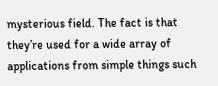mysterious field. The fact is that they’re used for a wide array of applications from simple things such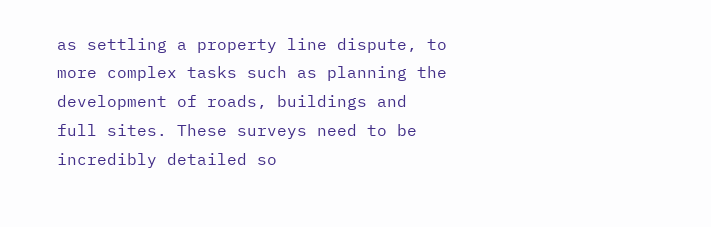as settling a property line dispute, to more complex tasks such as planning the development of roads, buildings and full sites. These surveys need to be incredibly detailed so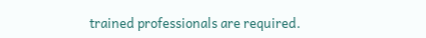trained professionals are required.